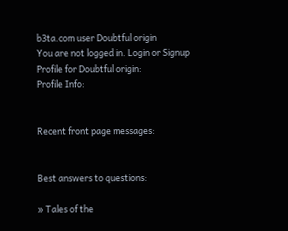b3ta.com user Doubtful origin
You are not logged in. Login or Signup
Profile for Doubtful origin:
Profile Info:


Recent front page messages:


Best answers to questions:

» Tales of the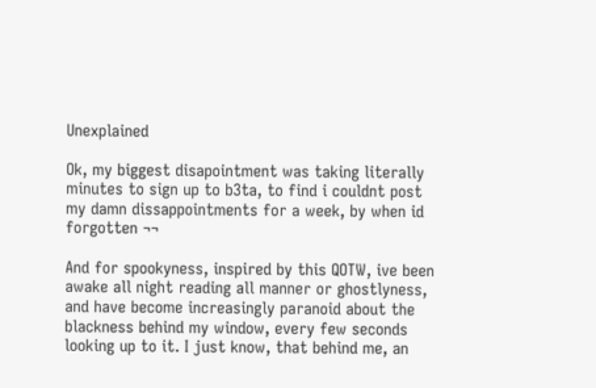Unexplained

Ok, my biggest disapointment was taking literally minutes to sign up to b3ta, to find i couldnt post my damn dissappointments for a week, by when id forgotten ¬¬

And for spookyness, inspired by this QOTW, ive been awake all night reading all manner or ghostlyness, and have become increasingly paranoid about the blackness behind my window, every few seconds looking up to it. I just know, that behind me, an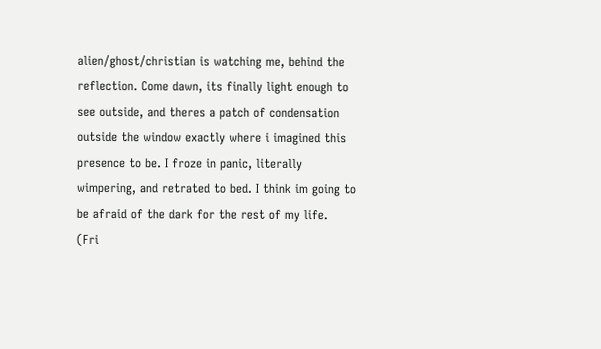alien/ghost/christian is watching me, behind the reflection. Come dawn, its finally light enough to see outside, and theres a patch of condensation outside the window exactly where i imagined this presence to be. I froze in panic, literally wimpering, and retrated to bed. I think im going to be afraid of the dark for the rest of my life.
(Fri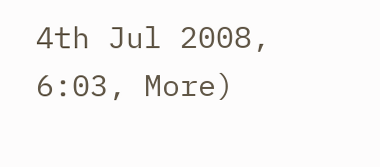4th Jul 2008, 6:03, More)